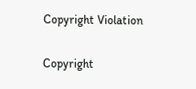Copyright Violation

Copyright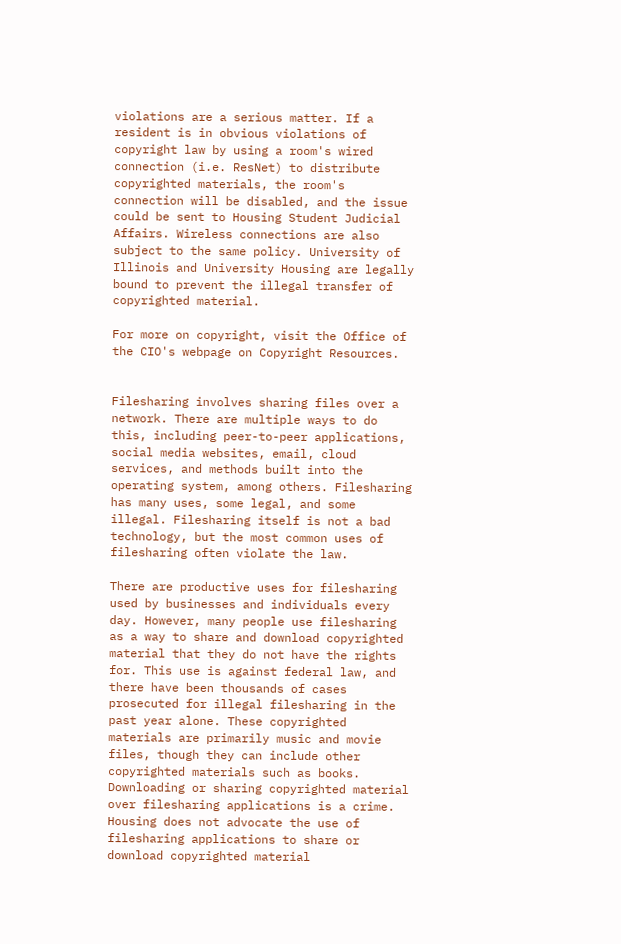violations are a serious matter. If a resident is in obvious violations of copyright law by using a room's wired connection (i.e. ResNet) to distribute copyrighted materials, the room's connection will be disabled, and the issue could be sent to Housing Student Judicial Affairs. Wireless connections are also subject to the same policy. University of Illinois and University Housing are legally bound to prevent the illegal transfer of copyrighted material.

For more on copyright, visit the Office of the CIO's webpage on Copyright Resources.


Filesharing involves sharing files over a network. There are multiple ways to do this, including peer-to-peer applications, social media websites, email, cloud services, and methods built into the operating system, among others. Filesharing has many uses, some legal, and some illegal. Filesharing itself is not a bad technology, but the most common uses of filesharing often violate the law.

There are productive uses for filesharing used by businesses and individuals every day. However, many people use filesharing as a way to share and download copyrighted material that they do not have the rights for. This use is against federal law, and there have been thousands of cases prosecuted for illegal filesharing in the past year alone. These copyrighted materials are primarily music and movie files, though they can include other copyrighted materials such as books. Downloading or sharing copyrighted material over filesharing applications is a crime. Housing does not advocate the use of filesharing applications to share or download copyrighted material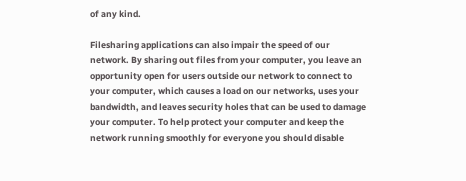of any kind.

Filesharing applications can also impair the speed of our network. By sharing out files from your computer, you leave an opportunity open for users outside our network to connect to your computer, which causes a load on our networks, uses your bandwidth, and leaves security holes that can be used to damage your computer. To help protect your computer and keep the network running smoothly for everyone you should disable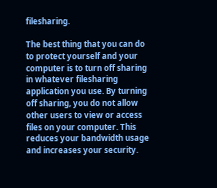filesharing.

The best thing that you can do to protect yourself and your computer is to turn off sharing in whatever filesharing application you use. By turning off sharing, you do not allow other users to view or access files on your computer. This reduces your bandwidth usage and increases your security.